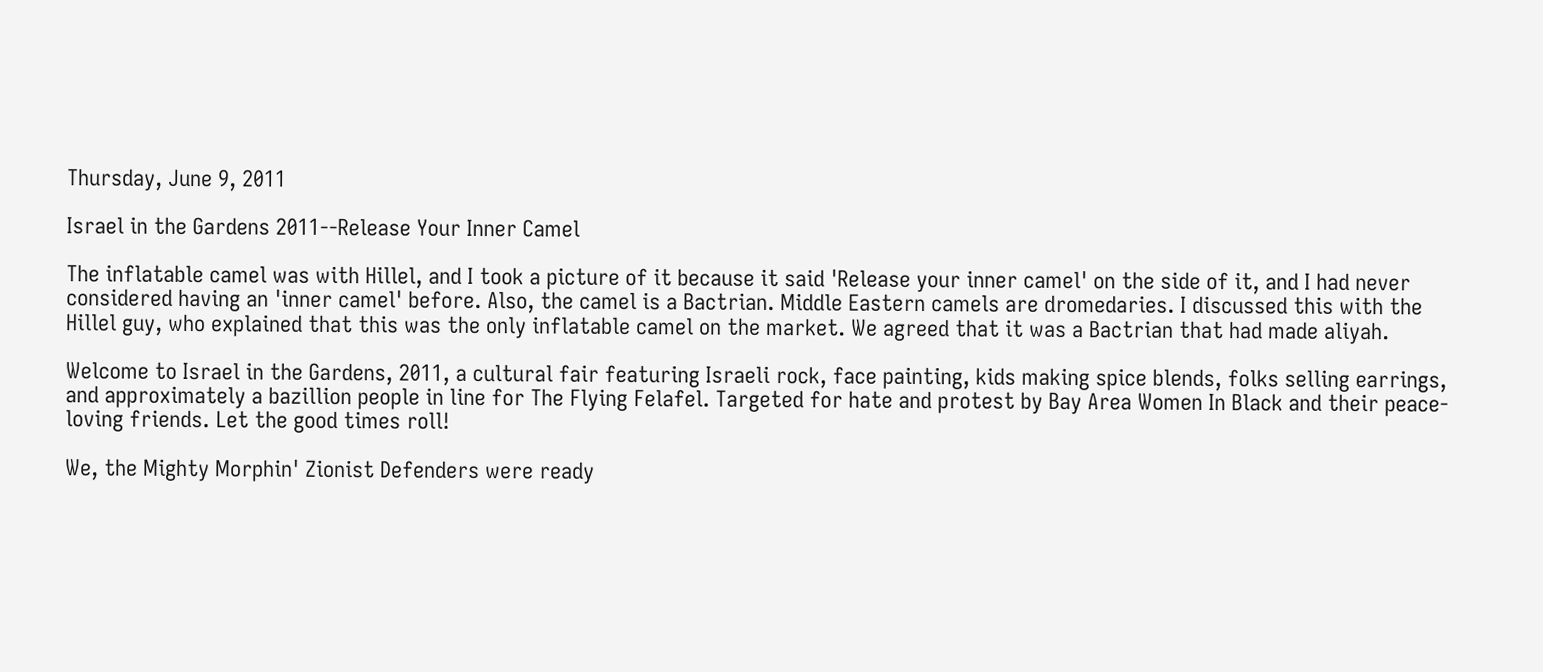Thursday, June 9, 2011

Israel in the Gardens 2011--Release Your Inner Camel

The inflatable camel was with Hillel, and I took a picture of it because it said 'Release your inner camel' on the side of it, and I had never considered having an 'inner camel' before. Also, the camel is a Bactrian. Middle Eastern camels are dromedaries. I discussed this with the Hillel guy, who explained that this was the only inflatable camel on the market. We agreed that it was a Bactrian that had made aliyah.

Welcome to Israel in the Gardens, 2011, a cultural fair featuring Israeli rock, face painting, kids making spice blends, folks selling earrings, and approximately a bazillion people in line for The Flying Felafel. Targeted for hate and protest by Bay Area Women In Black and their peace-loving friends. Let the good times roll!

We, the Mighty Morphin' Zionist Defenders were ready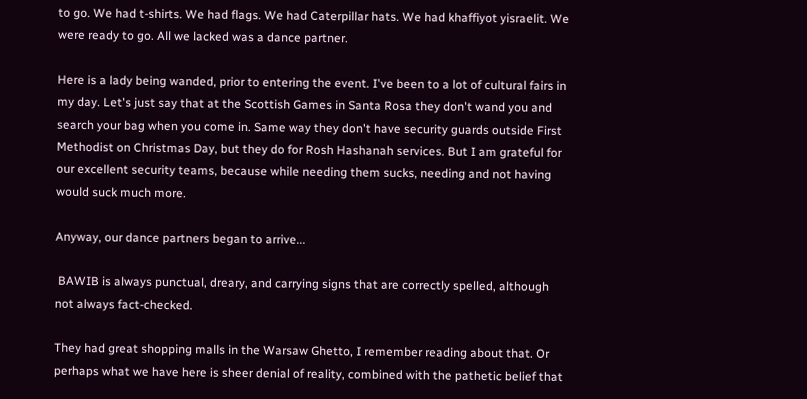to go. We had t-shirts. We had flags. We had Caterpillar hats. We had khaffiyot yisraelit. We were ready to go. All we lacked was a dance partner.

Here is a lady being wanded, prior to entering the event. I've been to a lot of cultural fairs in my day. Let's just say that at the Scottish Games in Santa Rosa they don't wand you and search your bag when you come in. Same way they don't have security guards outside First Methodist on Christmas Day, but they do for Rosh Hashanah services. But I am grateful for our excellent security teams, because while needing them sucks, needing and not having would suck much more.

Anyway, our dance partners began to arrive...

 BAWIB is always punctual, dreary, and carrying signs that are correctly spelled, although not always fact-checked.

They had great shopping malls in the Warsaw Ghetto, I remember reading about that. Or perhaps what we have here is sheer denial of reality, combined with the pathetic belief that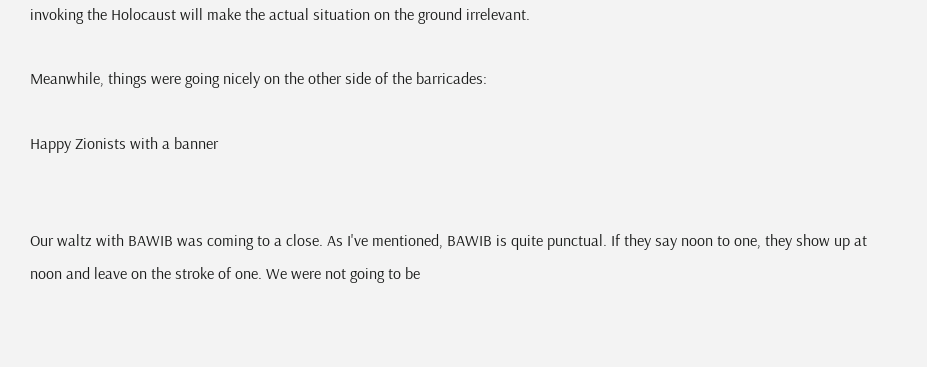invoking the Holocaust will make the actual situation on the ground irrelevant.

Meanwhile, things were going nicely on the other side of the barricades:

Happy Zionists with a banner


Our waltz with BAWIB was coming to a close. As I've mentioned, BAWIB is quite punctual. If they say noon to one, they show up at noon and leave on the stroke of one. We were not going to be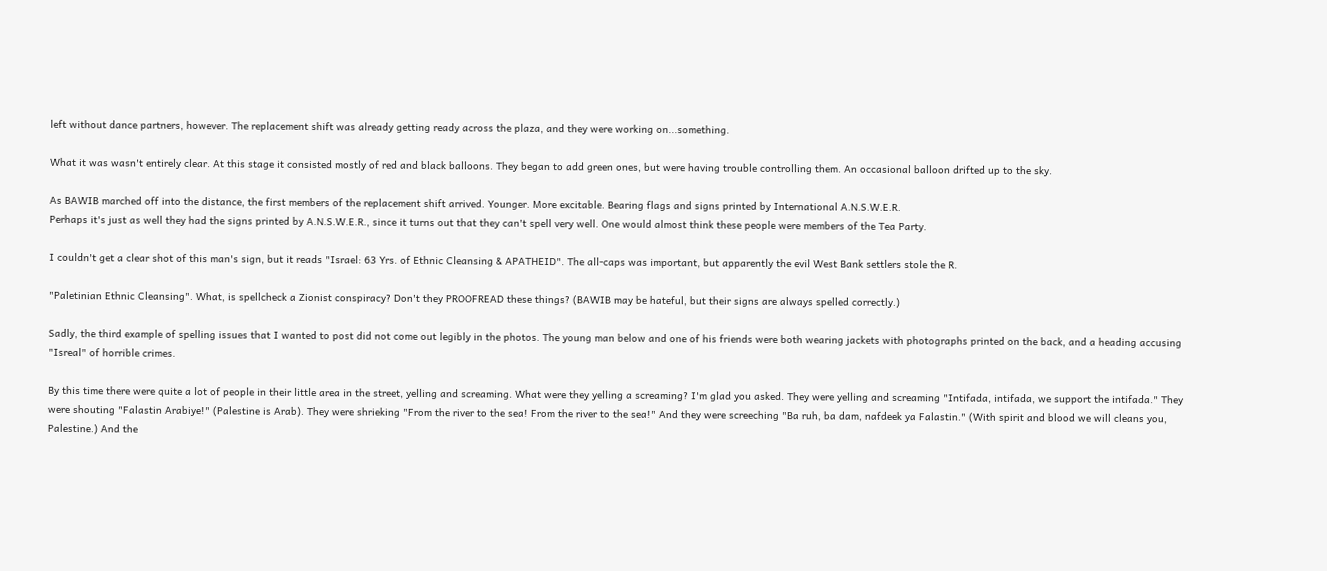left without dance partners, however. The replacement shift was already getting ready across the plaza, and they were working on...something.

What it was wasn't entirely clear. At this stage it consisted mostly of red and black balloons. They began to add green ones, but were having trouble controlling them. An occasional balloon drifted up to the sky.

As BAWIB marched off into the distance, the first members of the replacement shift arrived. Younger. More excitable. Bearing flags and signs printed by International A.N.S.W.E.R.
Perhaps it's just as well they had the signs printed by A.N.S.W.E.R., since it turns out that they can't spell very well. One would almost think these people were members of the Tea Party.

I couldn't get a clear shot of this man's sign, but it reads "Israel: 63 Yrs. of Ethnic Cleansing & APATHEID". The all-caps was important, but apparently the evil West Bank settlers stole the R.

"Paletinian Ethnic Cleansing". What, is spellcheck a Zionist conspiracy? Don't they PROOFREAD these things? (BAWIB may be hateful, but their signs are always spelled correctly.)

Sadly, the third example of spelling issues that I wanted to post did not come out legibly in the photos. The young man below and one of his friends were both wearing jackets with photographs printed on the back, and a heading accusing "Isreal" of horrible crimes.

By this time there were quite a lot of people in their little area in the street, yelling and screaming. What were they yelling a screaming? I'm glad you asked. They were yelling and screaming "Intifada, intifada, we support the intifada." They were shouting "Falastin Arabiye!" (Palestine is Arab). They were shrieking "From the river to the sea! From the river to the sea!" And they were screeching "Ba ruh, ba dam, nafdeek ya Falastin." (With spirit and blood we will cleans you, Palestine.) And the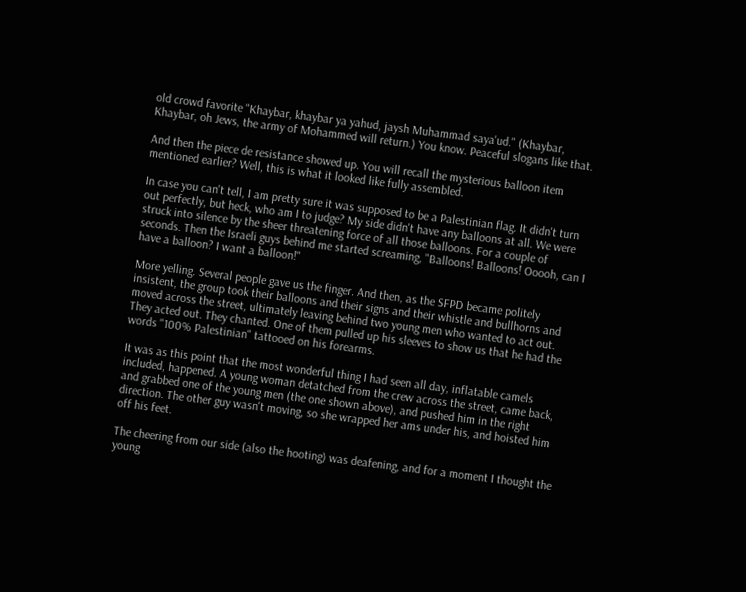old crowd favorite "Khaybar, khaybar ya yahud, jaysh Muhammad saya'ud." (Khaybar, Khaybar, oh Jews, the army of Mohammed will return.) You know. Peaceful slogans like that.

And then the piece de resistance showed up. You will recall the mysterious balloon item mentioned earlier? Well, this is what it looked like fully assembled.

In case you can't tell, I am pretty sure it was supposed to be a Palestinian flag. It didn't turn out perfectly, but heck, who am I to judge? My side didn't have any balloons at all. We were struck into silence by the sheer threatening force of all those balloons. For a couple of seconds. Then the Israeli guys behind me started screaming, "Balloons! Balloons! Ooooh, can I have a balloon? I want a balloon!"

More yelling. Several people gave us the finger. And then, as the SFPD became politely insistent, the group took their balloons and their signs and their whistle and bullhorns and moved across the street, ultimately leaving behind two young men who wanted to act out. They acted out. They chanted. One of them pulled up his sleeves to show us that he had the words "100% Palestinian" tattooed on his forearms.

It was as this point that the most wonderful thing I had seen all day, inflatable camels included, happened. A young woman detatched from the crew across the street, came back, and grabbed one of the young men (the one shown above), and pushed him in the right direction. The other guy wasn't moving, so she wrapped her ams under his, and hoisted him off his feet.

The cheering from our side (also the hooting) was deafening, and for a moment I thought the young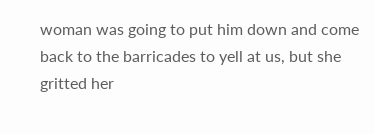woman was going to put him down and come back to the barricades to yell at us, but she gritted her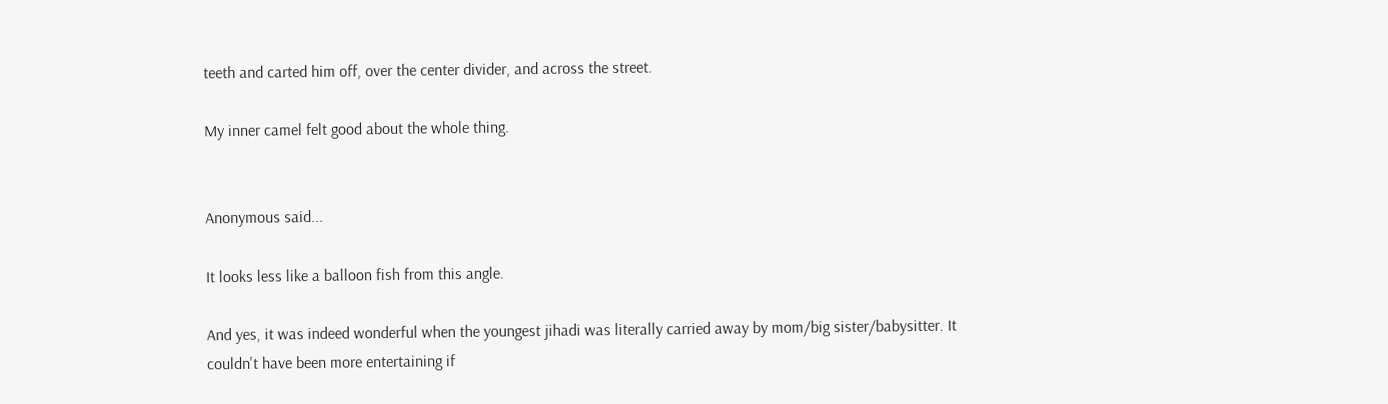teeth and carted him off, over the center divider, and across the street.

My inner camel felt good about the whole thing.


Anonymous said...

It looks less like a balloon fish from this angle.

And yes, it was indeed wonderful when the youngest jihadi was literally carried away by mom/big sister/babysitter. It couldn't have been more entertaining if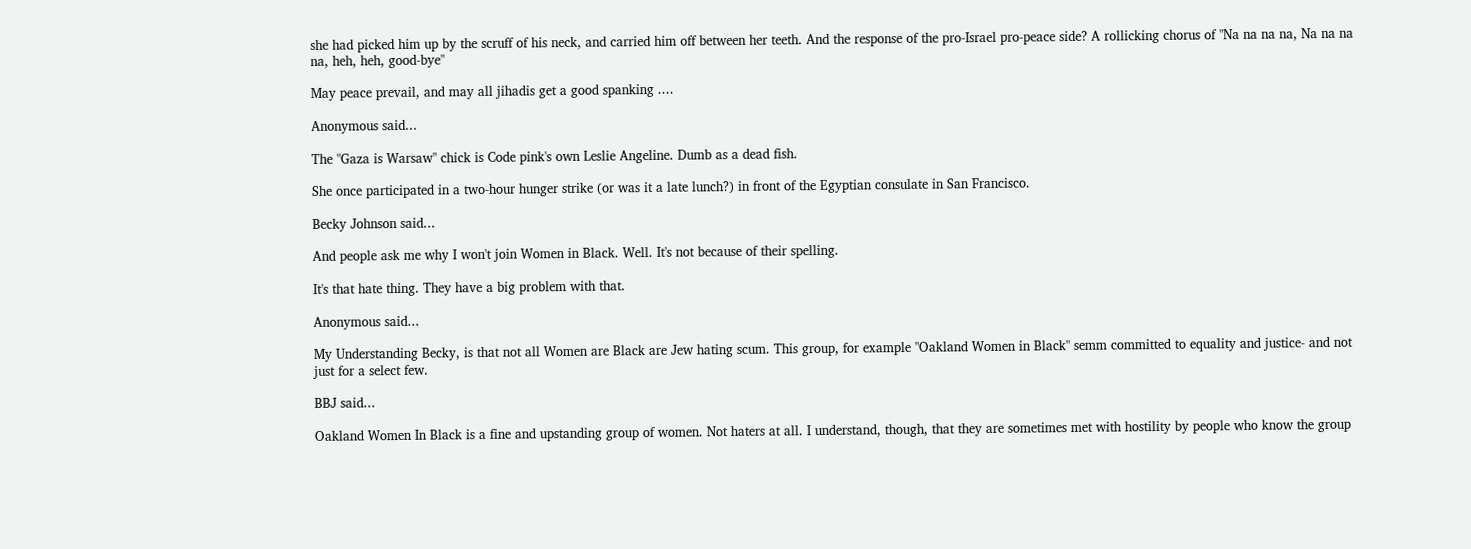she had picked him up by the scruff of his neck, and carried him off between her teeth. And the response of the pro-Israel pro-peace side? A rollicking chorus of "Na na na na, Na na na na, heh, heh, good-bye"

May peace prevail, and may all jihadis get a good spanking ....

Anonymous said...

The "Gaza is Warsaw" chick is Code pink's own Leslie Angeline. Dumb as a dead fish.

She once participated in a two-hour hunger strike (or was it a late lunch?) in front of the Egyptian consulate in San Francisco.

Becky Johnson said...

And people ask me why I won't join Women in Black. Well. It's not because of their spelling.

It's that hate thing. They have a big problem with that.

Anonymous said...

My Understanding Becky, is that not all Women are Black are Jew hating scum. This group, for example "Oakland Women in Black" semm committed to equality and justice- and not just for a select few.

BBJ said...

Oakland Women In Black is a fine and upstanding group of women. Not haters at all. I understand, though, that they are sometimes met with hostility by people who know the group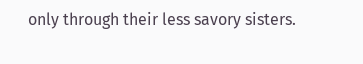only through their less savory sisters.